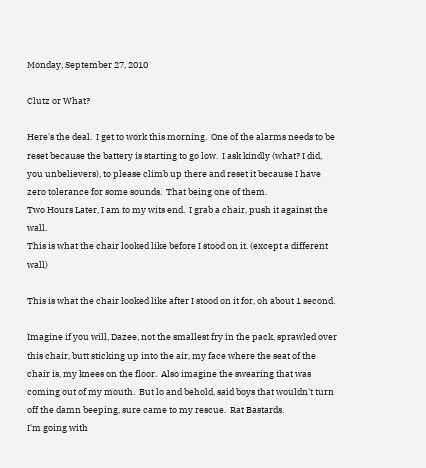Monday, September 27, 2010

Clutz or What?

Here's the deal.  I get to work this morning.  One of the alarms needs to be reset because the battery is starting to go low.  I ask kindly (what? I did, you unbelievers), to please climb up there and reset it because I have zero tolerance for some sounds.  That being one of them.
Two Hours Later, I am to my wits end.  I grab a chair, push it against the wall.
This is what the chair looked like before I stood on it. (except a different wall)

This is what the chair looked like after I stood on it for, oh about 1 second.

Imagine if you will, Dazee, not the smallest fry in the pack, sprawled over this chair, butt sticking up into the air, my face where the seat of the chair is, my knees on the floor.  Also imagine the swearing that was coming out of my mouth.  But lo and behold, said boys that wouldn't turn off the damn beeping, sure came to my rescue.  Rat Bastards.
I'm going with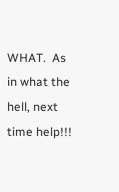WHAT.  As in what the hell, next time help!!!